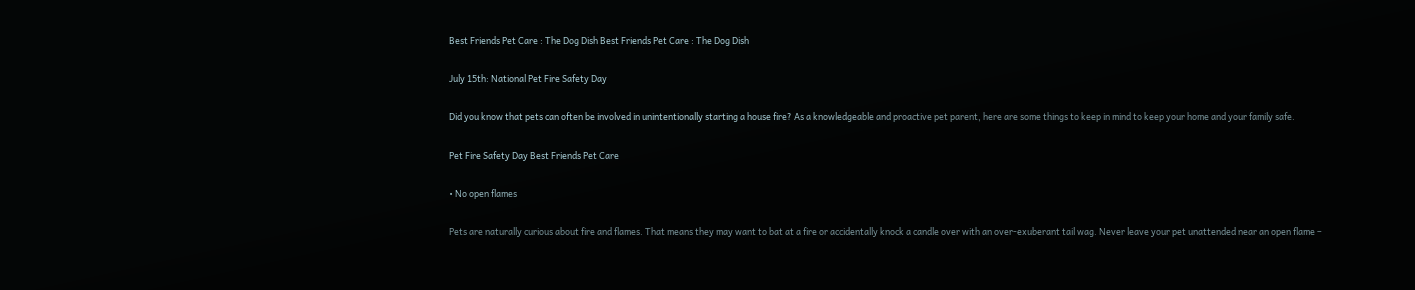Best Friends Pet Care : The Dog Dish Best Friends Pet Care : The Dog Dish

July 15th: National Pet Fire Safety Day

Did you know that pets can often be involved in unintentionally starting a house fire? As a knowledgeable and proactive pet parent, here are some things to keep in mind to keep your home and your family safe.

Pet Fire Safety Day Best Friends Pet Care

• No open flames

Pets are naturally curious about fire and flames. That means they may want to bat at a fire or accidentally knock a candle over with an over-exuberant tail wag. Never leave your pet unattended near an open flame –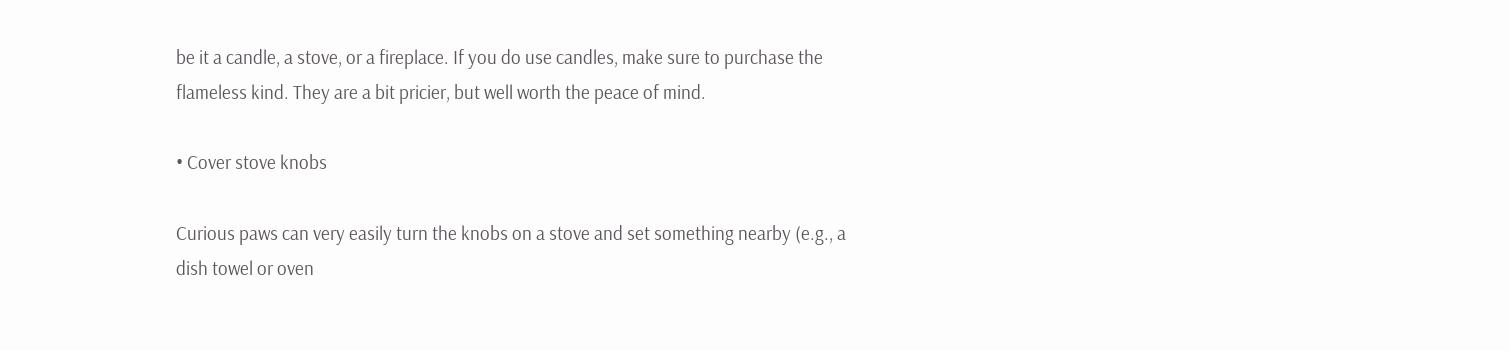be it a candle, a stove, or a fireplace. If you do use candles, make sure to purchase the flameless kind. They are a bit pricier, but well worth the peace of mind.

• Cover stove knobs

Curious paws can very easily turn the knobs on a stove and set something nearby (e.g., a dish towel or oven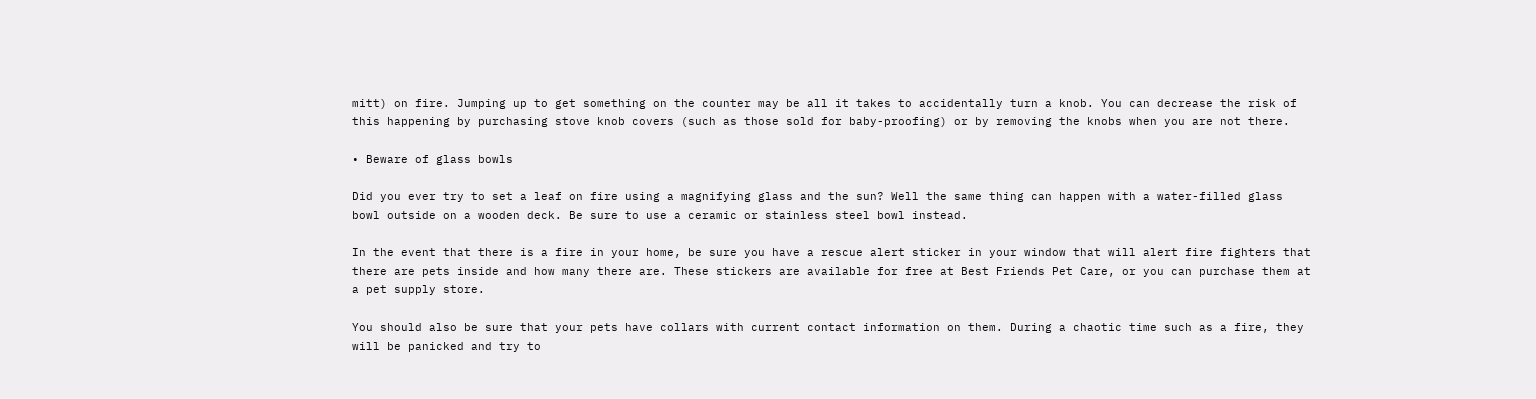mitt) on fire. Jumping up to get something on the counter may be all it takes to accidentally turn a knob. You can decrease the risk of this happening by purchasing stove knob covers (such as those sold for baby-proofing) or by removing the knobs when you are not there.

• Beware of glass bowls

Did you ever try to set a leaf on fire using a magnifying glass and the sun? Well the same thing can happen with a water-filled glass bowl outside on a wooden deck. Be sure to use a ceramic or stainless steel bowl instead.

In the event that there is a fire in your home, be sure you have a rescue alert sticker in your window that will alert fire fighters that there are pets inside and how many there are. These stickers are available for free at Best Friends Pet Care, or you can purchase them at a pet supply store.

You should also be sure that your pets have collars with current contact information on them. During a chaotic time such as a fire, they will be panicked and try to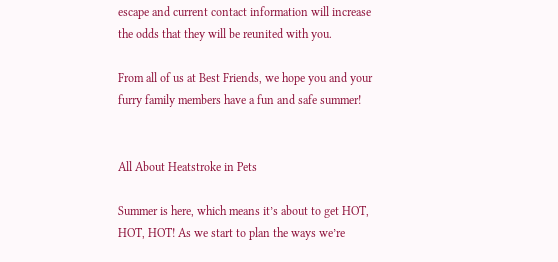escape and current contact information will increase the odds that they will be reunited with you.

From all of us at Best Friends, we hope you and your furry family members have a fun and safe summer!


All About Heatstroke in Pets

Summer is here, which means it’s about to get HOT, HOT, HOT! As we start to plan the ways we’re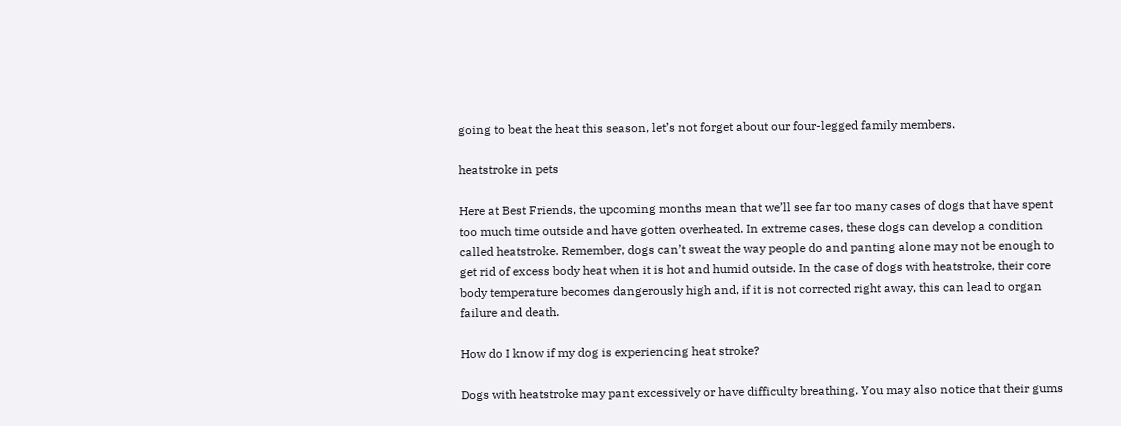going to beat the heat this season, let’s not forget about our four-legged family members.

heatstroke in pets

Here at Best Friends, the upcoming months mean that we’ll see far too many cases of dogs that have spent too much time outside and have gotten overheated. In extreme cases, these dogs can develop a condition called heatstroke. Remember, dogs can’t sweat the way people do and panting alone may not be enough to get rid of excess body heat when it is hot and humid outside. In the case of dogs with heatstroke, their core body temperature becomes dangerously high and, if it is not corrected right away, this can lead to organ failure and death.

How do I know if my dog is experiencing heat stroke?

Dogs with heatstroke may pant excessively or have difficulty breathing. You may also notice that their gums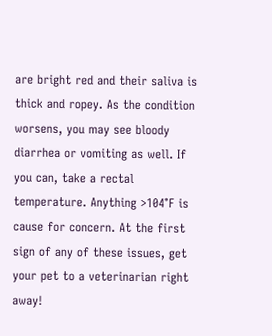are bright red and their saliva is thick and ropey. As the condition worsens, you may see bloody diarrhea or vomiting as well. If you can, take a rectal temperature. Anything >104°F is cause for concern. At the first sign of any of these issues, get your pet to a veterinarian right away!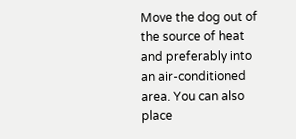Move the dog out of the source of heat and preferably into an air-conditioned area. You can also place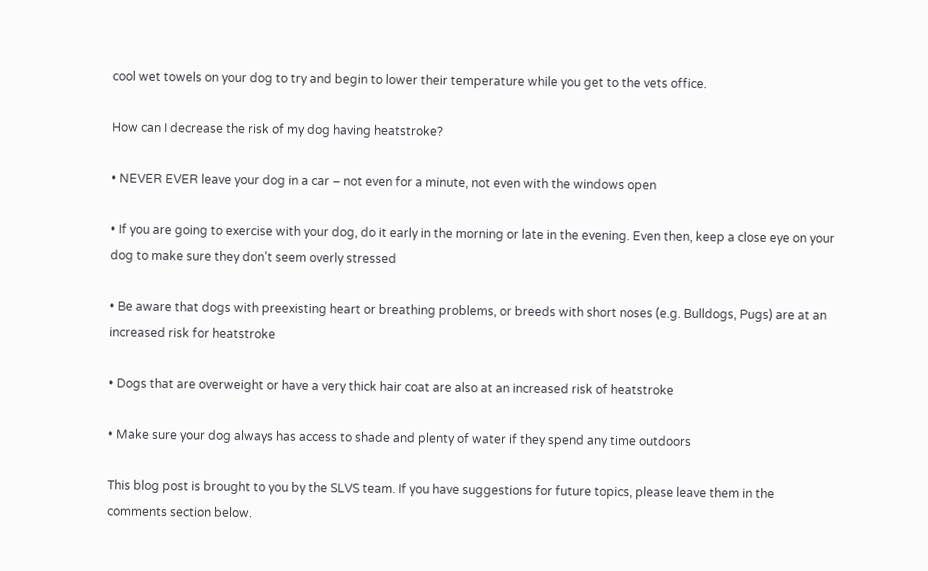cool wet towels on your dog to try and begin to lower their temperature while you get to the vets office.

How can I decrease the risk of my dog having heatstroke?

• NEVER EVER leave your dog in a car – not even for a minute, not even with the windows open

• If you are going to exercise with your dog, do it early in the morning or late in the evening. Even then, keep a close eye on your dog to make sure they don’t seem overly stressed

• Be aware that dogs with preexisting heart or breathing problems, or breeds with short noses (e.g. Bulldogs, Pugs) are at an increased risk for heatstroke

• Dogs that are overweight or have a very thick hair coat are also at an increased risk of heatstroke

• Make sure your dog always has access to shade and plenty of water if they spend any time outdoors

This blog post is brought to you by the SLVS team. If you have suggestions for future topics, please leave them in the comments section below.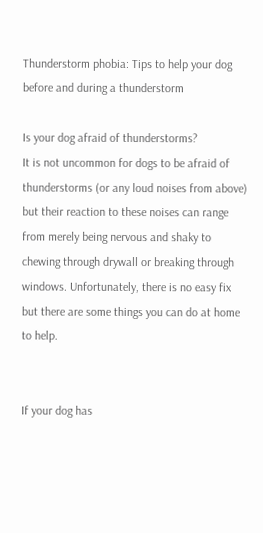Thunderstorm phobia: Tips to help your dog before and during a thunderstorm

Is your dog afraid of thunderstorms?
It is not uncommon for dogs to be afraid of thunderstorms (or any loud noises from above) but their reaction to these noises can range from merely being nervous and shaky to chewing through drywall or breaking through windows. Unfortunately, there is no easy fix but there are some things you can do at home to help.


If your dog has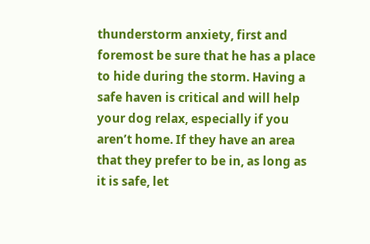thunderstorm anxiety, first and foremost be sure that he has a place to hide during the storm. Having a safe haven is critical and will help your dog relax, especially if you aren’t home. If they have an area that they prefer to be in, as long as it is safe, let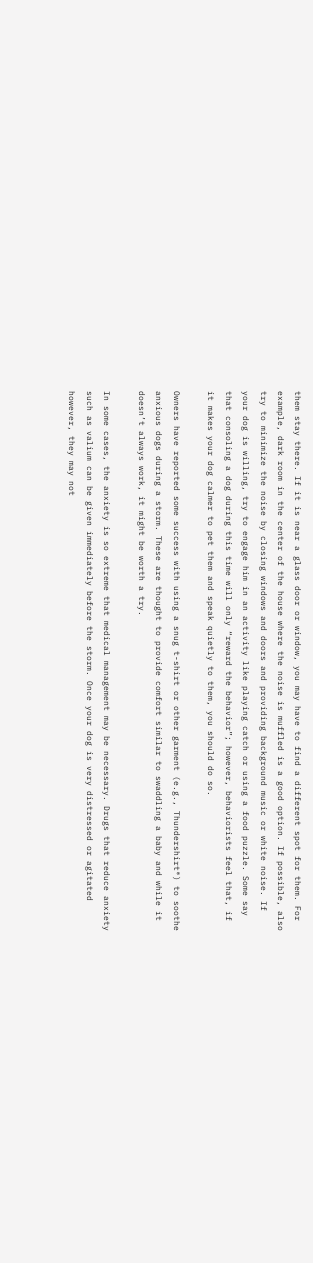them stay there. If it is near a glass door or window, you may have to find a different spot for them. For example, dark room in the center of the house where the noise is muffled is a good option. If possible, also try to minimize the noise by closing windows and doors and providing background music or white noise. If your dog is willing, try to engage him in an activity like playing catch or using a food puzzle. Some say that consoling a dog during this time will only “reward the behavior”; however, behaviorists feel that, if it makes your dog calmer to pet them and speak quietly to them, you should do so.

Owners have reported some success with using a snug t-shirt or other garment (e.g., Thundershirt®) to soothe anxious dogs during a storm. These are thought to provide comfort similar to swaddling a baby and while it doesn’t always work, it might be worth a try.

In some cases, the anxiety is so extreme that medical management may be necessary. Drugs that reduce anxiety such as valium can be given immediately before the storm. Once your dog is very distressed or agitated however, they may not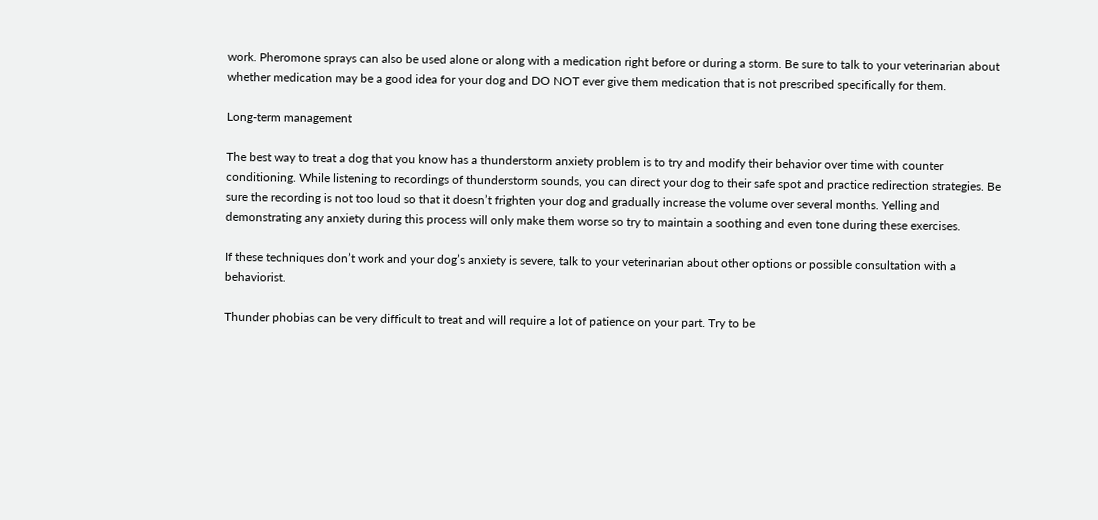work. Pheromone sprays can also be used alone or along with a medication right before or during a storm. Be sure to talk to your veterinarian about whether medication may be a good idea for your dog and DO NOT ever give them medication that is not prescribed specifically for them.

Long-term management

The best way to treat a dog that you know has a thunderstorm anxiety problem is to try and modify their behavior over time with counter conditioning. While listening to recordings of thunderstorm sounds, you can direct your dog to their safe spot and practice redirection strategies. Be sure the recording is not too loud so that it doesn’t frighten your dog and gradually increase the volume over several months. Yelling and demonstrating any anxiety during this process will only make them worse so try to maintain a soothing and even tone during these exercises.

If these techniques don’t work and your dog’s anxiety is severe, talk to your veterinarian about other options or possible consultation with a behaviorist.

Thunder phobias can be very difficult to treat and will require a lot of patience on your part. Try to be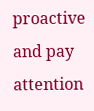proactive and pay attention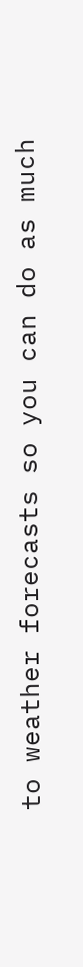to weather forecasts so you can do as much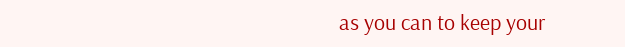as you can to keep your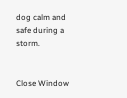dog calm and safe during a storm.


Close Window